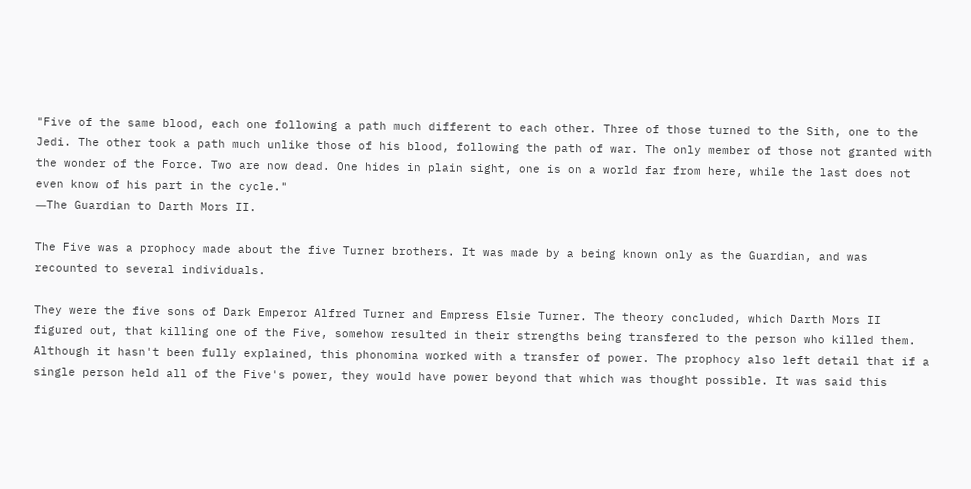"Five of the same blood, each one following a path much different to each other. Three of those turned to the Sith, one to the Jedi. The other took a path much unlike those of his blood, following the path of war. The only member of those not granted with the wonder of the Force. Two are now dead. One hides in plain sight, one is on a world far from here, while the last does not even know of his part in the cycle."
―The Guardian to Darth Mors II.

The Five was a prophocy made about the five Turner brothers. It was made by a being known only as the Guardian, and was recounted to several individuals.

They were the five sons of Dark Emperor Alfred Turner and Empress Elsie Turner. The theory concluded, which Darth Mors II figured out, that killing one of the Five, somehow resulted in their strengths being transfered to the person who killed them. Although it hasn't been fully explained, this phonomina worked with a transfer of power. The prophocy also left detail that if a single person held all of the Five's power, they would have power beyond that which was thought possible. It was said this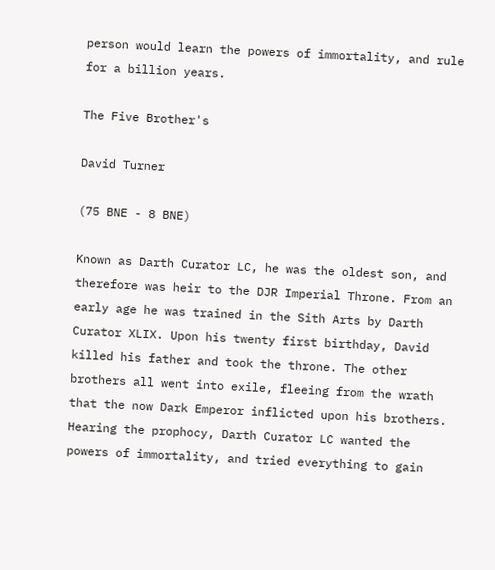person would learn the powers of immortality, and rule for a billion years.

The Five Brother's

David Turner

(75 BNE - 8 BNE)

Known as Darth Curator LC, he was the oldest son, and therefore was heir to the DJR Imperial Throne. From an early age he was trained in the Sith Arts by Darth Curator XLIX. Upon his twenty first birthday, David killed his father and took the throne. The other brothers all went into exile, fleeing from the wrath that the now Dark Emperor inflicted upon his brothers. Hearing the prophocy, Darth Curator LC wanted the powers of immortality, and tried everything to gain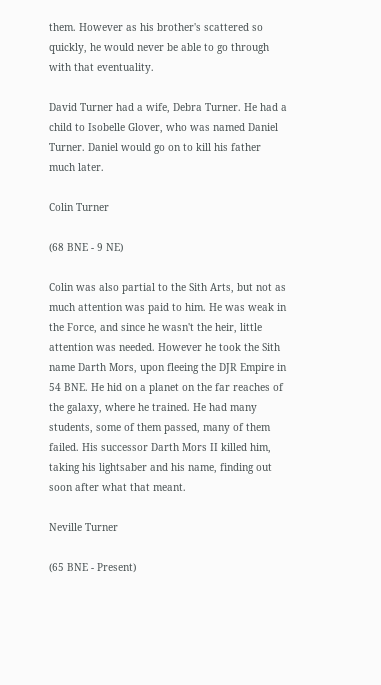them. However as his brother's scattered so quickly, he would never be able to go through with that eventuality.

David Turner had a wife, Debra Turner. He had a child to Isobelle Glover, who was named Daniel Turner. Daniel would go on to kill his father much later.

Colin Turner

(68 BNE - 9 NE)

Colin was also partial to the Sith Arts, but not as much attention was paid to him. He was weak in the Force, and since he wasn't the heir, little attention was needed. However he took the Sith name Darth Mors, upon fleeing the DJR Empire in 54 BNE. He hid on a planet on the far reaches of the galaxy, where he trained. He had many students, some of them passed, many of them failed. His successor Darth Mors II killed him, taking his lightsaber and his name, finding out soon after what that meant.

Neville Turner

(65 BNE - Present)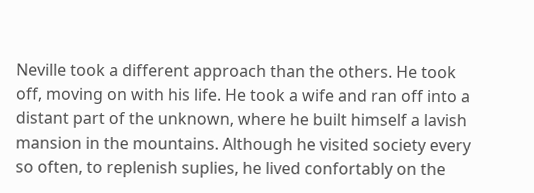Neville took a different approach than the others. He took off, moving on with his life. He took a wife and ran off into a distant part of the unknown, where he built himself a lavish mansion in the mountains. Although he visited society every so often, to replenish suplies, he lived confortably on the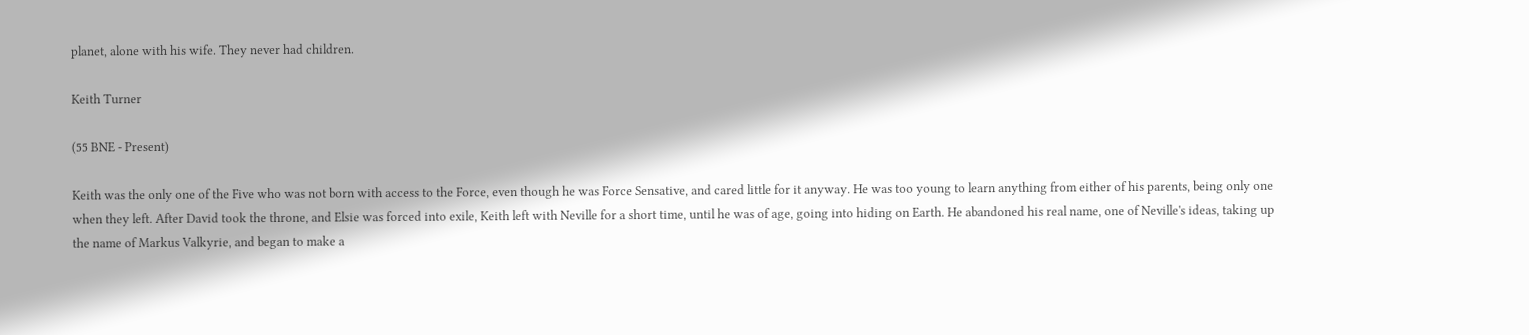planet, alone with his wife. They never had children.

Keith Turner

(55 BNE - Present)

Keith was the only one of the Five who was not born with access to the Force, even though he was Force Sensative, and cared little for it anyway. He was too young to learn anything from either of his parents, being only one when they left. After David took the throne, and Elsie was forced into exile, Keith left with Neville for a short time, until he was of age, going into hiding on Earth. He abandoned his real name, one of Neville's ideas, taking up the name of Markus Valkyrie, and began to make a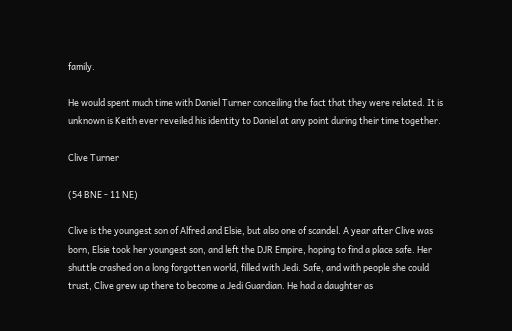family.

He would spent much time with Daniel Turner conceiling the fact that they were related. It is unknown is Keith ever reveiled his identity to Daniel at any point during their time together.

Clive Turner

(54 BNE - 11 NE)

Clive is the youngest son of Alfred and Elsie, but also one of scandel. A year after Clive was born, Elsie took her youngest son, and left the DJR Empire, hoping to find a place safe. Her shuttle crashed on a long forgotten world, filled with Jedi. Safe, and with people she could trust, Clive grew up there to become a Jedi Guardian. He had a daughter as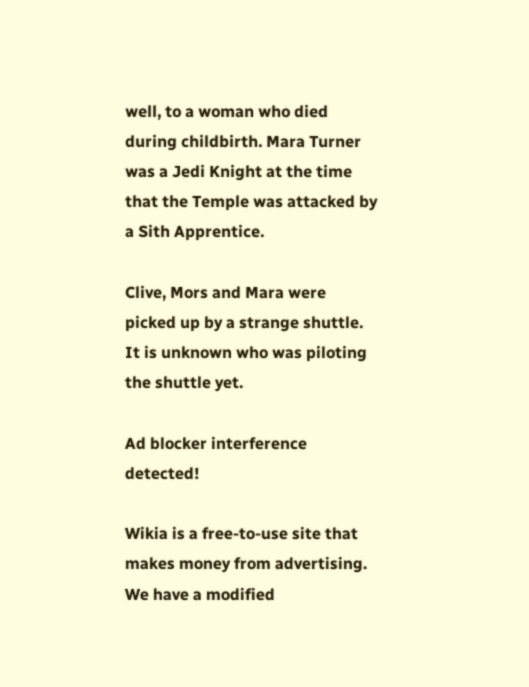well, to a woman who died during childbirth. Mara Turner was a Jedi Knight at the time that the Temple was attacked by a Sith Apprentice.

Clive, Mors and Mara were picked up by a strange shuttle. It is unknown who was piloting the shuttle yet.

Ad blocker interference detected!

Wikia is a free-to-use site that makes money from advertising. We have a modified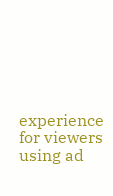experience for viewers using ad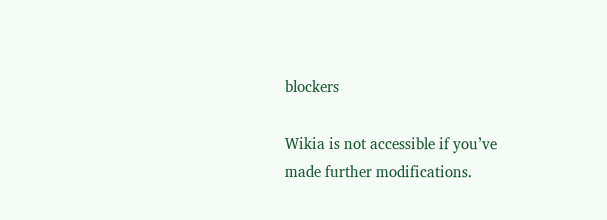blockers

Wikia is not accessible if you’ve made further modifications.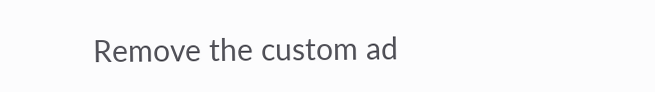Remove the custom ad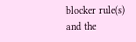blocker rule(s) and the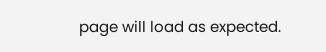page will load as expected.